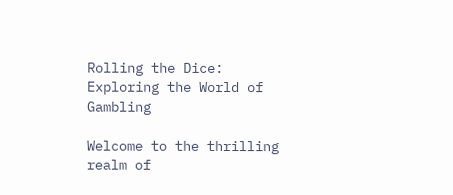Rolling the Dice: Exploring the World of Gambling

Welcome to the thrilling realm of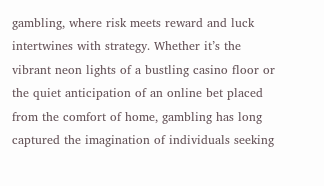gambling, where risk meets reward and luck intertwines with strategy. Whether it’s the vibrant neon lights of a bustling casino floor or the quiet anticipation of an online bet placed from the comfort of home, gambling has long captured the imagination of individuals seeking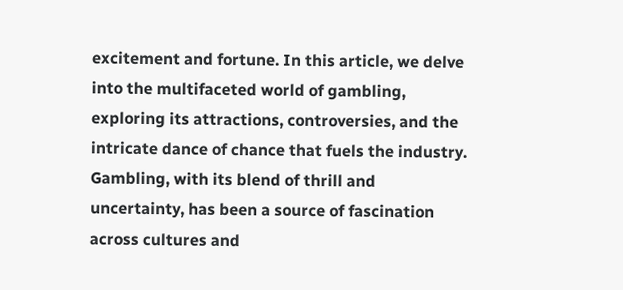excitement and fortune. In this article, we delve into the multifaceted world of gambling, exploring its attractions, controversies, and the intricate dance of chance that fuels the industry. Gambling, with its blend of thrill and uncertainty, has been a source of fascination across cultures and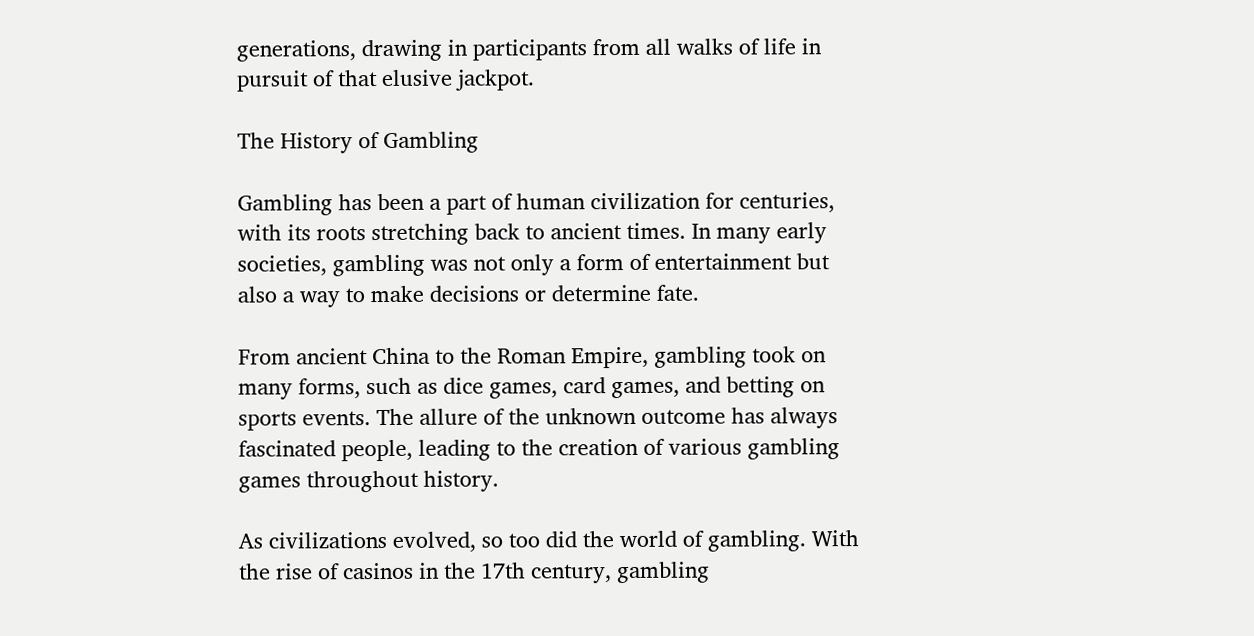generations, drawing in participants from all walks of life in pursuit of that elusive jackpot.

The History of Gambling

Gambling has been a part of human civilization for centuries, with its roots stretching back to ancient times. In many early societies, gambling was not only a form of entertainment but also a way to make decisions or determine fate.

From ancient China to the Roman Empire, gambling took on many forms, such as dice games, card games, and betting on sports events. The allure of the unknown outcome has always fascinated people, leading to the creation of various gambling games throughout history.

As civilizations evolved, so too did the world of gambling. With the rise of casinos in the 17th century, gambling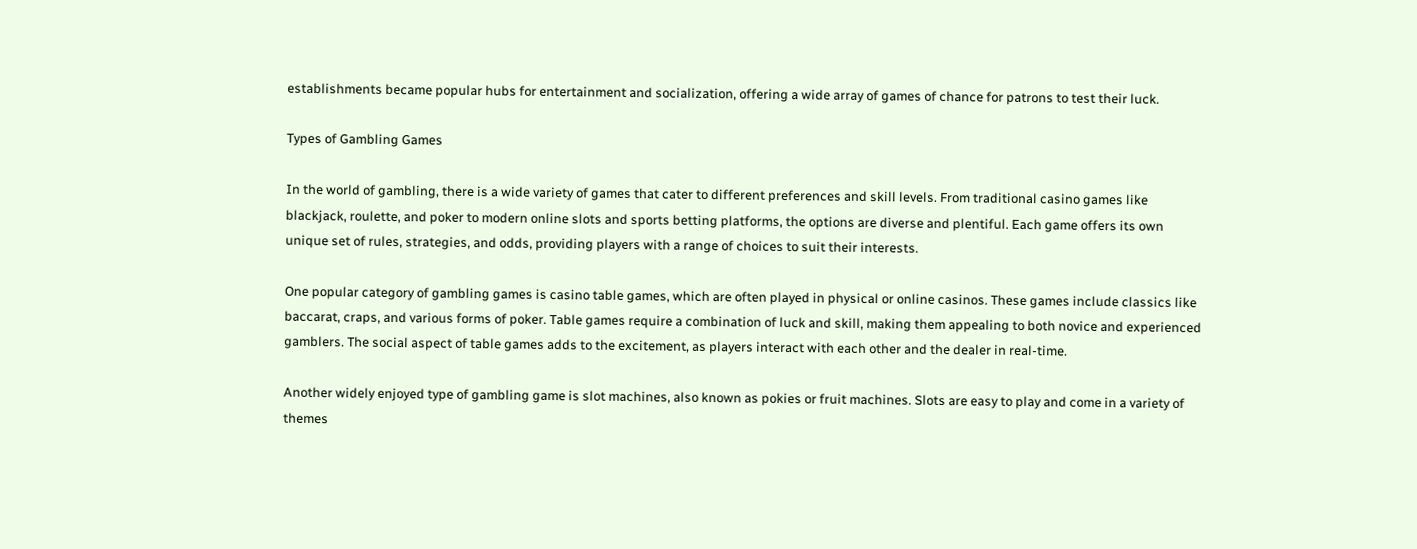establishments became popular hubs for entertainment and socialization, offering a wide array of games of chance for patrons to test their luck.

Types of Gambling Games

In the world of gambling, there is a wide variety of games that cater to different preferences and skill levels. From traditional casino games like blackjack, roulette, and poker to modern online slots and sports betting platforms, the options are diverse and plentiful. Each game offers its own unique set of rules, strategies, and odds, providing players with a range of choices to suit their interests.

One popular category of gambling games is casino table games, which are often played in physical or online casinos. These games include classics like baccarat, craps, and various forms of poker. Table games require a combination of luck and skill, making them appealing to both novice and experienced gamblers. The social aspect of table games adds to the excitement, as players interact with each other and the dealer in real-time.

Another widely enjoyed type of gambling game is slot machines, also known as pokies or fruit machines. Slots are easy to play and come in a variety of themes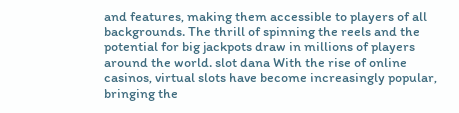and features, making them accessible to players of all backgrounds. The thrill of spinning the reels and the potential for big jackpots draw in millions of players around the world. slot dana With the rise of online casinos, virtual slots have become increasingly popular, bringing the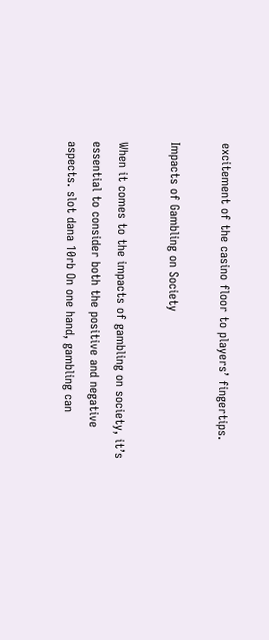excitement of the casino floor to players’ fingertips.

Impacts of Gambling on Society

When it comes to the impacts of gambling on society, it’s essential to consider both the positive and negative aspects. slot dana 10rb On one hand, gambling can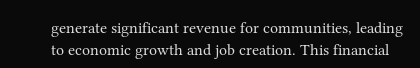generate significant revenue for communities, leading to economic growth and job creation. This financial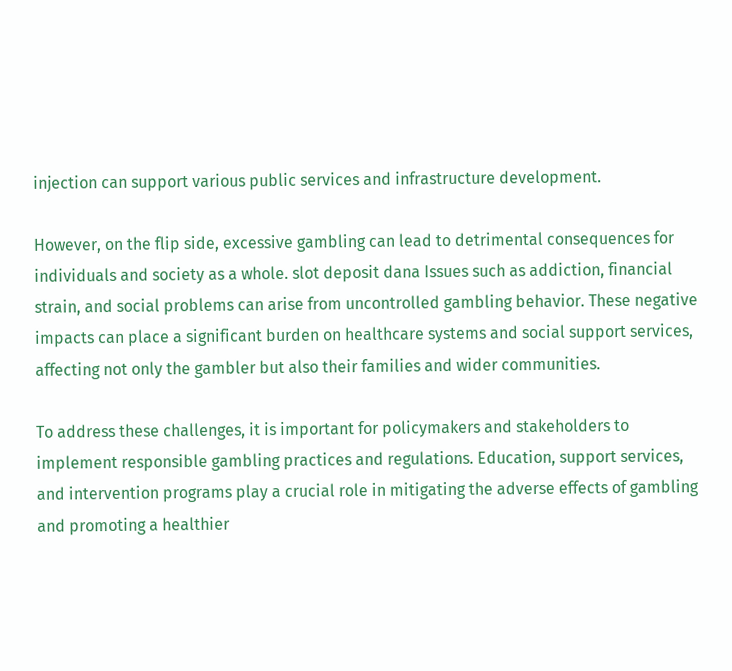injection can support various public services and infrastructure development.

However, on the flip side, excessive gambling can lead to detrimental consequences for individuals and society as a whole. slot deposit dana Issues such as addiction, financial strain, and social problems can arise from uncontrolled gambling behavior. These negative impacts can place a significant burden on healthcare systems and social support services, affecting not only the gambler but also their families and wider communities.

To address these challenges, it is important for policymakers and stakeholders to implement responsible gambling practices and regulations. Education, support services, and intervention programs play a crucial role in mitigating the adverse effects of gambling and promoting a healthier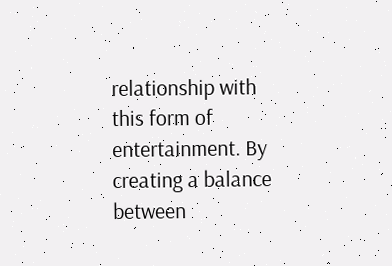relationship with this form of entertainment. By creating a balance between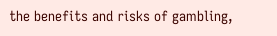the benefits and risks of gambling,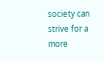society can strive for a more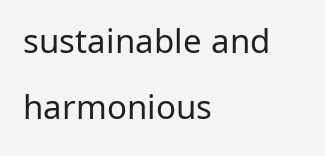sustainable and harmonious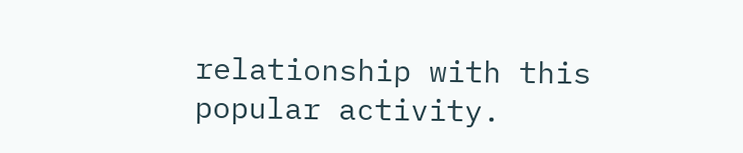relationship with this popular activity.